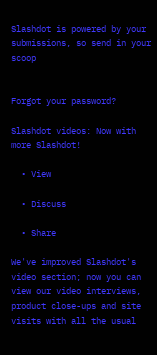Slashdot is powered by your submissions, so send in your scoop


Forgot your password?

Slashdot videos: Now with more Slashdot!

  • View

  • Discuss

  • Share

We've improved Slashdot's video section; now you can view our video interviews, product close-ups and site visits with all the usual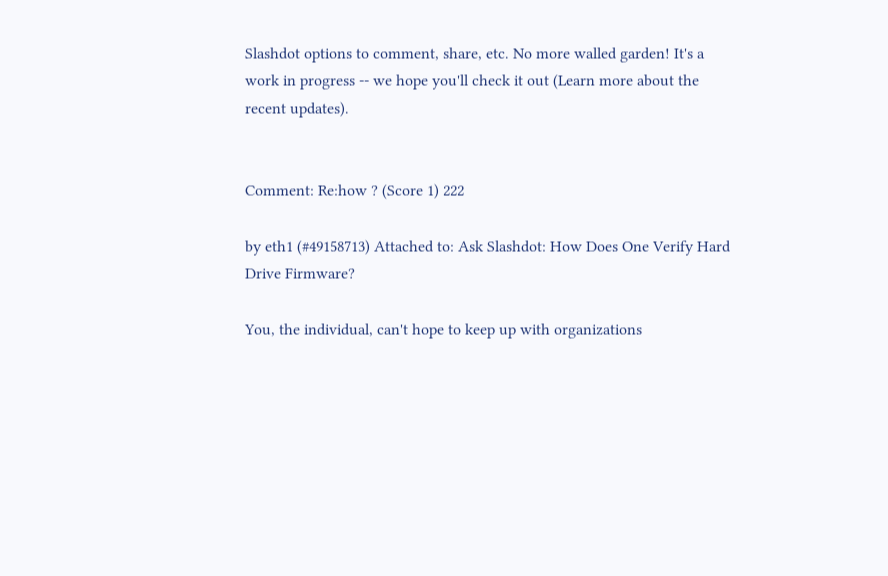Slashdot options to comment, share, etc. No more walled garden! It's a work in progress -- we hope you'll check it out (Learn more about the recent updates).


Comment: Re:how ? (Score 1) 222

by eth1 (#49158713) Attached to: Ask Slashdot: How Does One Verify Hard Drive Firmware?

You, the individual, can't hope to keep up with organizations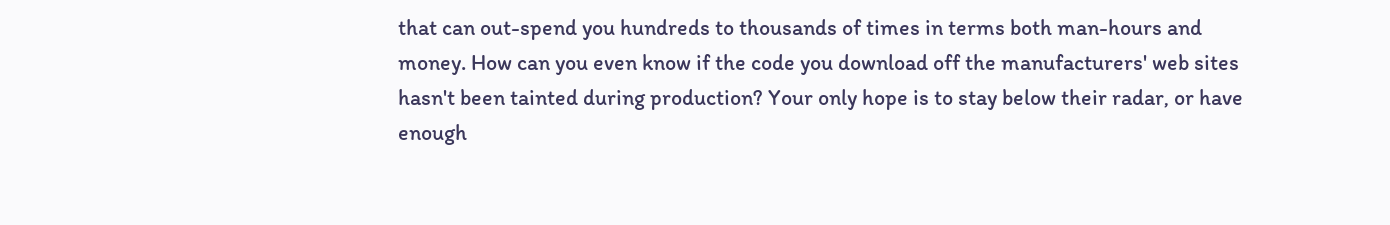that can out-spend you hundreds to thousands of times in terms both man-hours and money. How can you even know if the code you download off the manufacturers' web sites hasn't been tainted during production? Your only hope is to stay below their radar, or have enough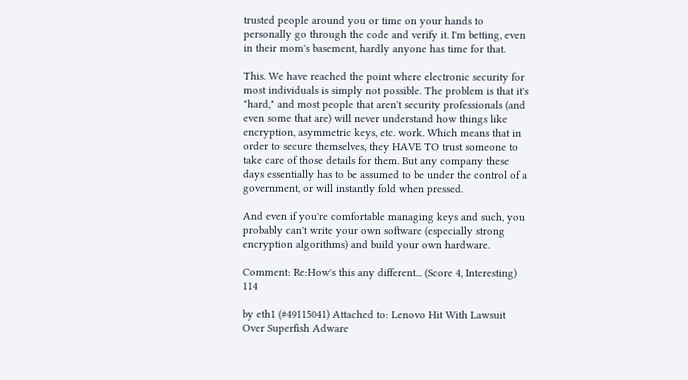trusted people around you or time on your hands to personally go through the code and verify it. I'm betting, even in their mom's basement, hardly anyone has time for that.

This. We have reached the point where electronic security for most individuals is simply not possible. The problem is that it's "hard," and most people that aren't security professionals (and even some that are) will never understand how things like encryption, asymmetric keys, etc. work. Which means that in order to secure themselves, they HAVE TO trust someone to take care of those details for them. But any company these days essentially has to be assumed to be under the control of a government, or will instantly fold when pressed.

And even if you're comfortable managing keys and such, you probably can't write your own software (especially strong encryption algorithms) and build your own hardware.

Comment: Re:How's this any different... (Score 4, Interesting) 114

by eth1 (#49115041) Attached to: Lenovo Hit With Lawsuit Over Superfish Adware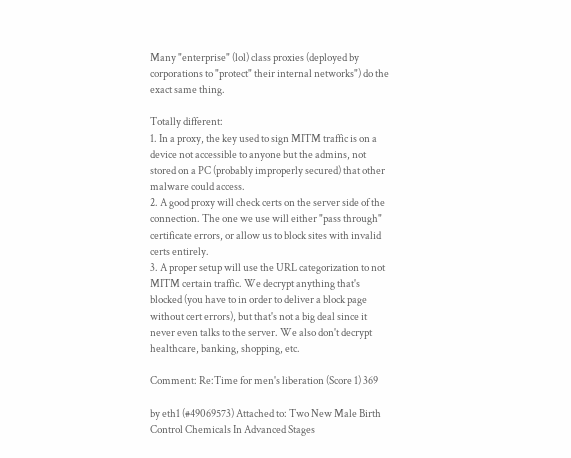Many "enterprise" (lol) class proxies (deployed by corporations to "protect" their internal networks") do the exact same thing.

Totally different:
1. In a proxy, the key used to sign MITM traffic is on a device not accessible to anyone but the admins, not stored on a PC (probably improperly secured) that other malware could access.
2. A good proxy will check certs on the server side of the connection. The one we use will either "pass through" certificate errors, or allow us to block sites with invalid certs entirely.
3. A proper setup will use the URL categorization to not MITM certain traffic. We decrypt anything that's blocked (you have to in order to deliver a block page without cert errors), but that's not a big deal since it never even talks to the server. We also don't decrypt healthcare, banking, shopping, etc.

Comment: Re:Time for men's liberation (Score 1) 369

by eth1 (#49069573) Attached to: Two New Male Birth Control Chemicals In Advanced Stages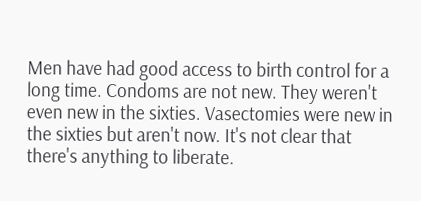Men have had good access to birth control for a long time. Condoms are not new. They weren't even new in the sixties. Vasectomies were new in the sixties but aren't now. It's not clear that there's anything to liberate.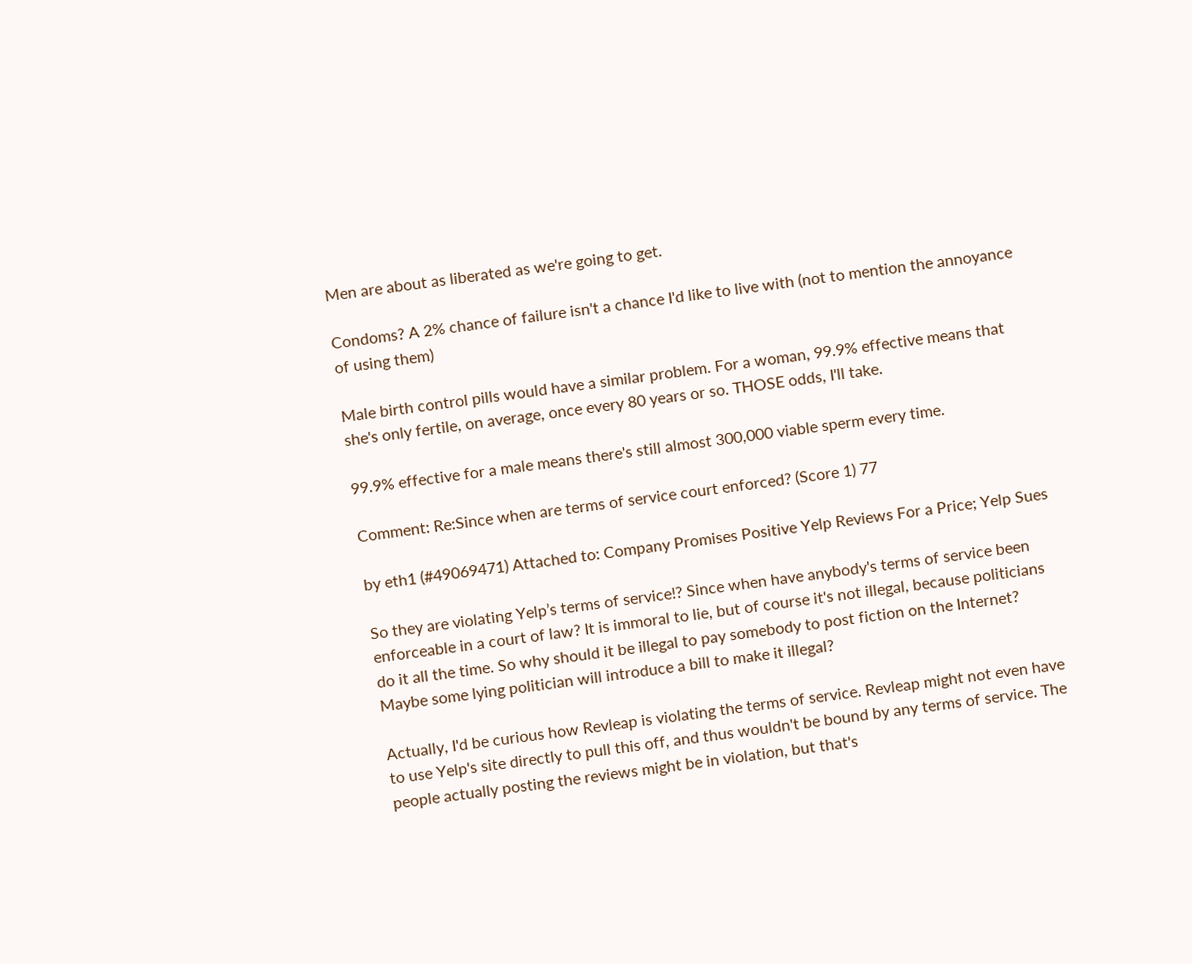Men are about as liberated as we're going to get.

Condoms? A 2% chance of failure isn't a chance I'd like to live with (not to mention the annoyance of using them)

Male birth control pills would have a similar problem. For a woman, 99.9% effective means that she's only fertile, on average, once every 80 years or so. THOSE odds, I'll take.

99.9% effective for a male means there's still almost 300,000 viable sperm every time.

Comment: Re:Since when are terms of service court enforced? (Score 1) 77

by eth1 (#49069471) Attached to: Company Promises Positive Yelp Reviews For a Price; Yelp Sues

So they are violating Yelp’s terms of service!? Since when have anybody's terms of service been enforceable in a court of law? It is immoral to lie, but of course it's not illegal, because politicians do it all the time. So why should it be illegal to pay somebody to post fiction on the Internet? Maybe some lying politician will introduce a bill to make it illegal?

Actually, I'd be curious how Revleap is violating the terms of service. Revleap might not even have to use Yelp's site directly to pull this off, and thus wouldn't be bound by any terms of service. The people actually posting the reviews might be in violation, but that's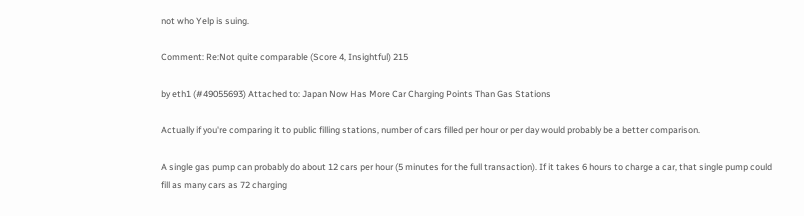not who Yelp is suing.

Comment: Re:Not quite comparable (Score 4, Insightful) 215

by eth1 (#49055693) Attached to: Japan Now Has More Car Charging Points Than Gas Stations

Actually if you're comparing it to public filling stations, number of cars filled per hour or per day would probably be a better comparison.

A single gas pump can probably do about 12 cars per hour (5 minutes for the full transaction). If it takes 6 hours to charge a car, that single pump could fill as many cars as 72 charging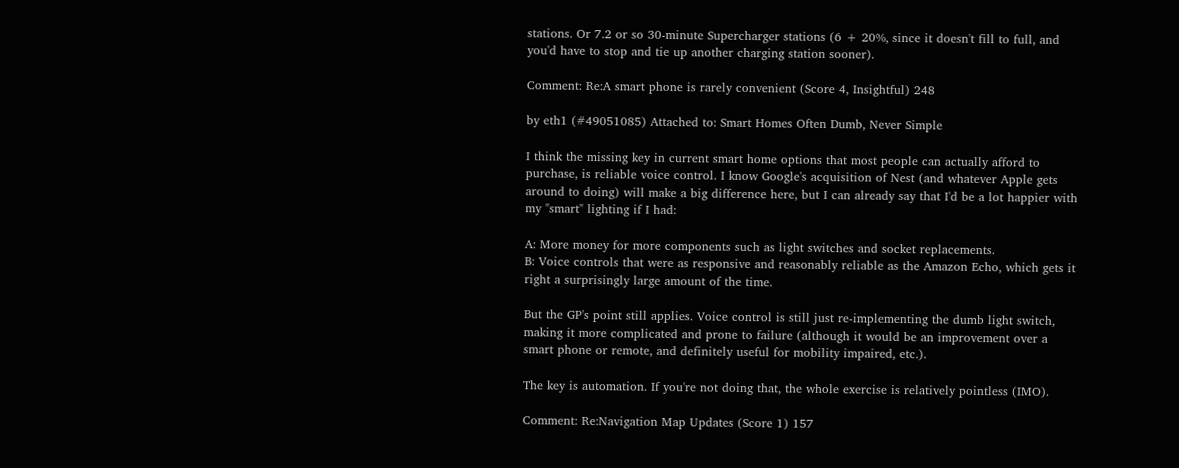stations. Or 7.2 or so 30-minute Supercharger stations (6 + 20%, since it doesn't fill to full, and you'd have to stop and tie up another charging station sooner).

Comment: Re:A smart phone is rarely convenient (Score 4, Insightful) 248

by eth1 (#49051085) Attached to: Smart Homes Often Dumb, Never Simple

I think the missing key in current smart home options that most people can actually afford to purchase, is reliable voice control. I know Google's acquisition of Nest (and whatever Apple gets around to doing) will make a big difference here, but I can already say that I'd be a lot happier with my "smart" lighting if I had:

A: More money for more components such as light switches and socket replacements.
B: Voice controls that were as responsive and reasonably reliable as the Amazon Echo, which gets it right a surprisingly large amount of the time.

But the GP's point still applies. Voice control is still just re-implementing the dumb light switch, making it more complicated and prone to failure (although it would be an improvement over a smart phone or remote, and definitely useful for mobility impaired, etc.).

The key is automation. If you're not doing that, the whole exercise is relatively pointless (IMO).

Comment: Re:Navigation Map Updates (Score 1) 157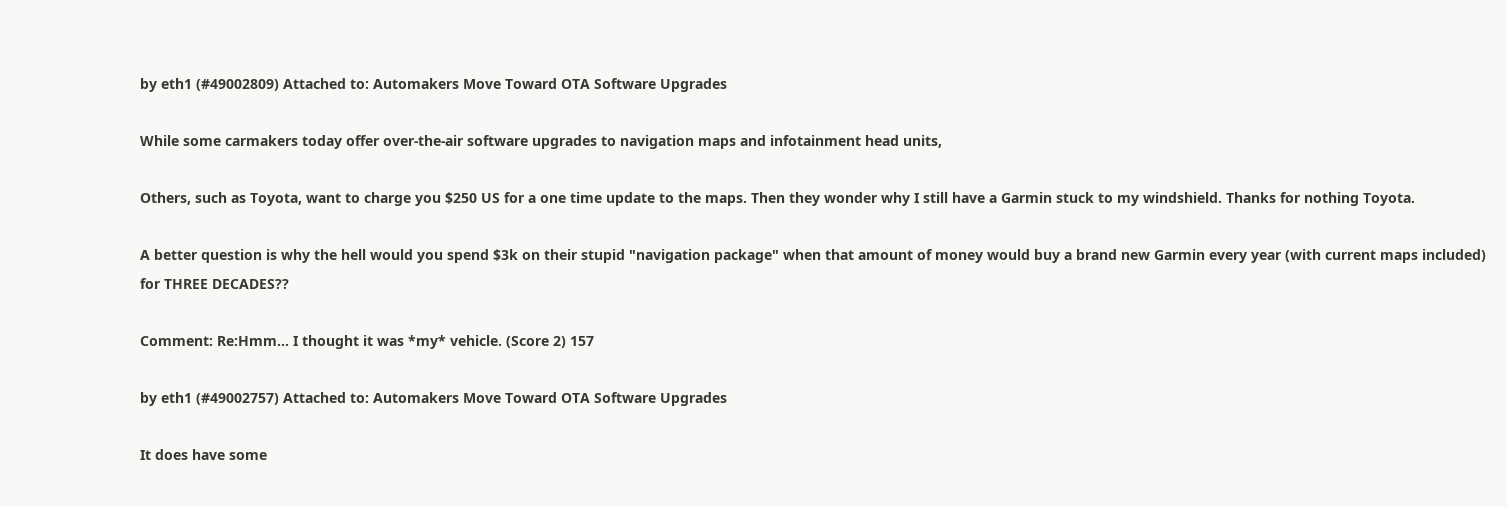by eth1 (#49002809) Attached to: Automakers Move Toward OTA Software Upgrades

While some carmakers today offer over-the-air software upgrades to navigation maps and infotainment head units,

Others, such as Toyota, want to charge you $250 US for a one time update to the maps. Then they wonder why I still have a Garmin stuck to my windshield. Thanks for nothing Toyota.

A better question is why the hell would you spend $3k on their stupid "navigation package" when that amount of money would buy a brand new Garmin every year (with current maps included) for THREE DECADES??

Comment: Re:Hmm... I thought it was *my* vehicle. (Score 2) 157

by eth1 (#49002757) Attached to: Automakers Move Toward OTA Software Upgrades

It does have some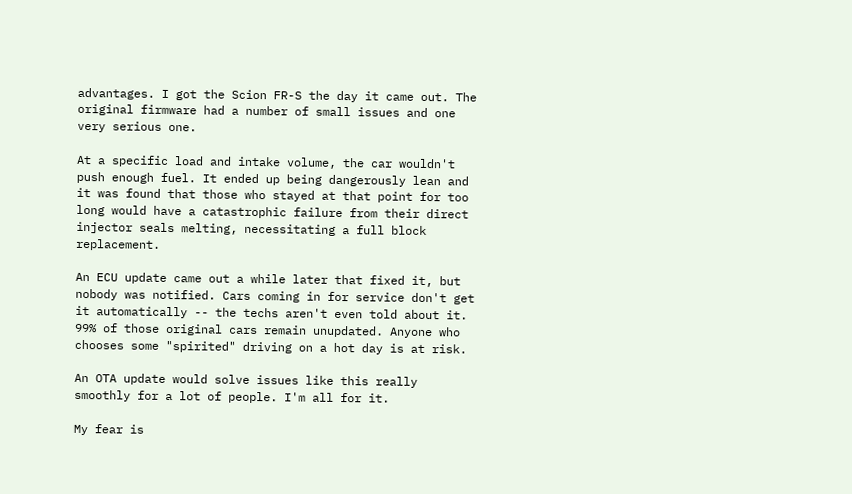advantages. I got the Scion FR-S the day it came out. The original firmware had a number of small issues and one very serious one.

At a specific load and intake volume, the car wouldn't push enough fuel. It ended up being dangerously lean and it was found that those who stayed at that point for too long would have a catastrophic failure from their direct injector seals melting, necessitating a full block replacement.

An ECU update came out a while later that fixed it, but nobody was notified. Cars coming in for service don't get it automatically -- the techs aren't even told about it. 99% of those original cars remain unupdated. Anyone who chooses some "spirited" driving on a hot day is at risk.

An OTA update would solve issues like this really smoothly for a lot of people. I'm all for it.

My fear is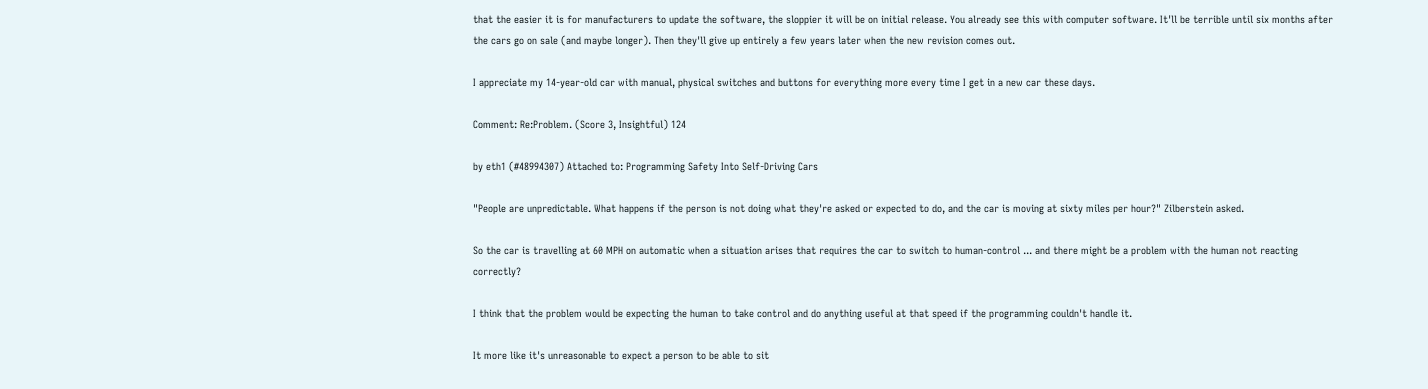that the easier it is for manufacturers to update the software, the sloppier it will be on initial release. You already see this with computer software. It'll be terrible until six months after the cars go on sale (and maybe longer). Then they'll give up entirely a few years later when the new revision comes out.

I appreciate my 14-year-old car with manual, physical switches and buttons for everything more every time I get in a new car these days.

Comment: Re:Problem. (Score 3, Insightful) 124

by eth1 (#48994307) Attached to: Programming Safety Into Self-Driving Cars

"People are unpredictable. What happens if the person is not doing what they're asked or expected to do, and the car is moving at sixty miles per hour?" Zilberstein asked.

So the car is travelling at 60 MPH on automatic when a situation arises that requires the car to switch to human-control ... and there might be a problem with the human not reacting correctly?

I think that the problem would be expecting the human to take control and do anything useful at that speed if the programming couldn't handle it.

It more like it's unreasonable to expect a person to be able to sit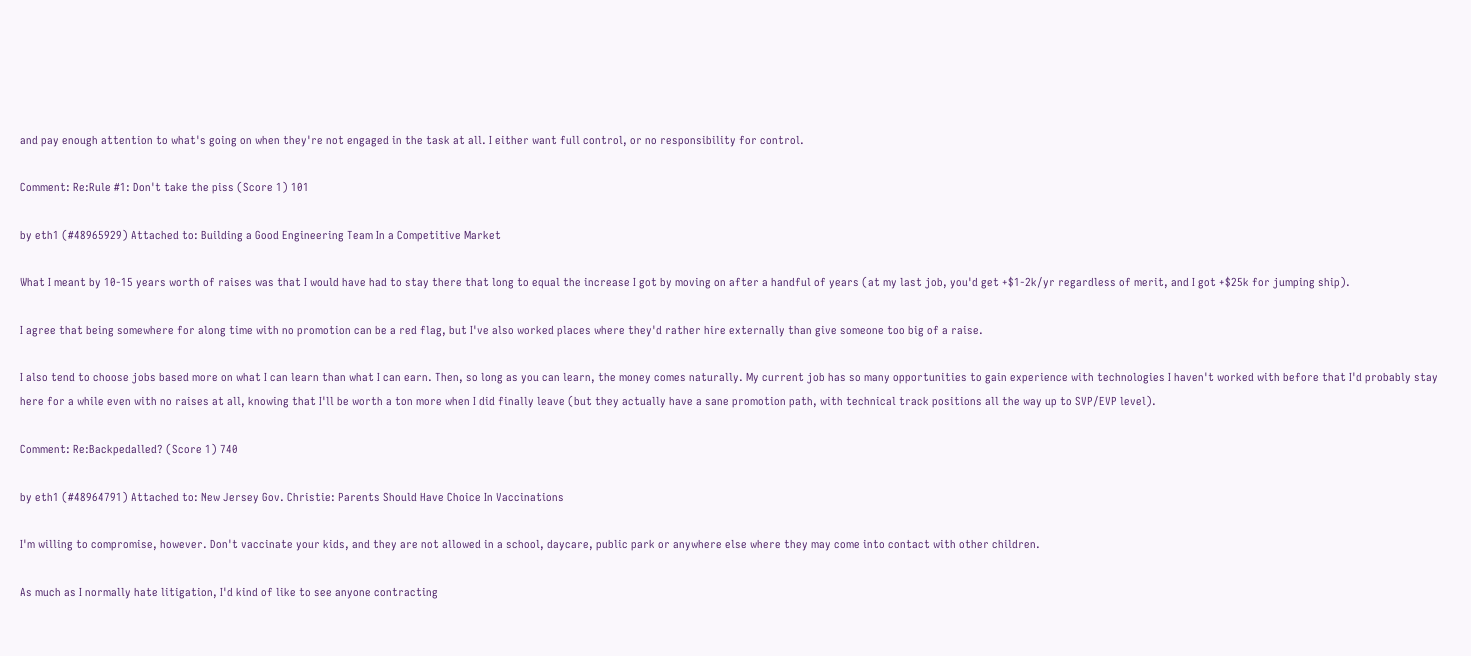and pay enough attention to what's going on when they're not engaged in the task at all. I either want full control, or no responsibility for control.

Comment: Re:Rule #1: Don't take the piss (Score 1) 101

by eth1 (#48965929) Attached to: Building a Good Engineering Team In a Competitive Market

What I meant by 10-15 years worth of raises was that I would have had to stay there that long to equal the increase I got by moving on after a handful of years (at my last job, you'd get +$1-2k/yr regardless of merit, and I got +$25k for jumping ship).

I agree that being somewhere for along time with no promotion can be a red flag, but I've also worked places where they'd rather hire externally than give someone too big of a raise.

I also tend to choose jobs based more on what I can learn than what I can earn. Then, so long as you can learn, the money comes naturally. My current job has so many opportunities to gain experience with technologies I haven't worked with before that I'd probably stay here for a while even with no raises at all, knowing that I'll be worth a ton more when I did finally leave (but they actually have a sane promotion path, with technical track positions all the way up to SVP/EVP level).

Comment: Re:Backpedalled? (Score 1) 740

by eth1 (#48964791) Attached to: New Jersey Gov. Christie: Parents Should Have Choice In Vaccinations

I'm willing to compromise, however. Don't vaccinate your kids, and they are not allowed in a school, daycare, public park or anywhere else where they may come into contact with other children.

As much as I normally hate litigation, I'd kind of like to see anyone contracting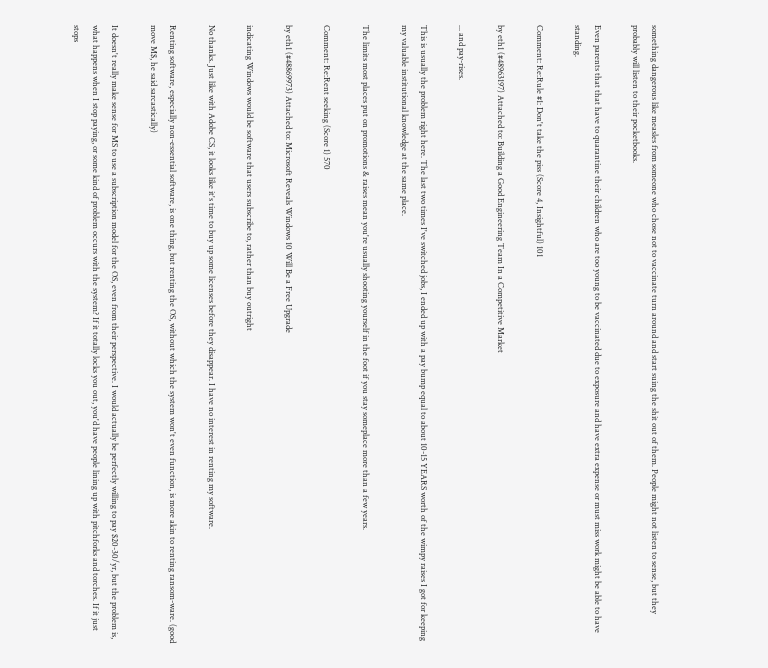something dangerous like measles from someone who chose not to vaccinate turn around and start suing the shit out of them. People might not listen to sense, but they probably will listen to their pocketbooks.

Even parents that that have to quarantine their children who are too young to be vaccinated due to exposure and have extra expense or must miss work might be able to have standing.

Comment: Re:Rule #1: Don't take the piss (Score 4, Insightful) 101

by eth1 (#48963197) Attached to: Building a Good Engineering Team In a Competitive Market

... and pay-rises.

This is usually the problem right here. The last two times I've switched jobs, I ended up with a pay bump equal to about 10-15 YEARS worth of the wimpy raises I got for keeping my valuable institutional knowledge at the same place.

The limits most places put on promotions & raises mean you're usually shooting yourself in the foot if you stay someplace more than a few years.

Comment: Re:Rent seeking (Score 1) 570

by eth1 (#48869973) Attached to: Microsoft Reveals Windows 10 Will Be a Free Upgrade

indicating Windows would be software that users subscribe to, rather than buy outright

No thanks. Just like with Adobe CS, it looks like it's time to buy up some licenses before they disappear. I have no interest in renting my software.

Renting software, especially non-essential software, is one thing, but renting the OS, without which the system won't even function, is more akin to renting ransom-ware. (good move M$, he said sarcastically)

It doesn't really make sense for MS to use a subscription model for the OS, even from their perspective. I would actually be perfectly willing to pay $20-30/yr, but the problem is, what happens when I stop paying, or some kind of problem occurs with the system? If it totally locks you out, you'd have people lining up with pitchforks and torches. If it just stops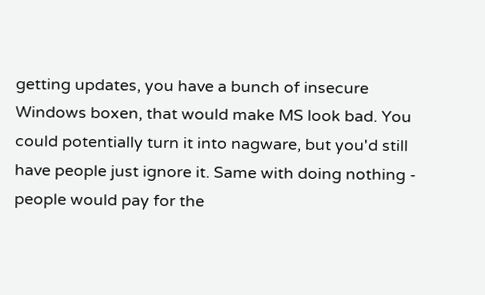getting updates, you have a bunch of insecure Windows boxen, that would make MS look bad. You could potentially turn it into nagware, but you'd still have people just ignore it. Same with doing nothing - people would pay for the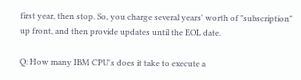first year, then stop. So, you charge several years' worth of "subscription" up front, and then provide updates until the EOL date.

Q: How many IBM CPU's does it take to execute a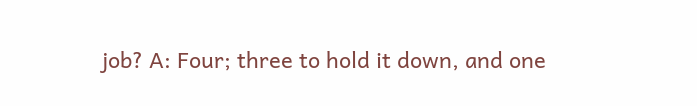job? A: Four; three to hold it down, and one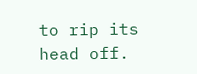to rip its head off.